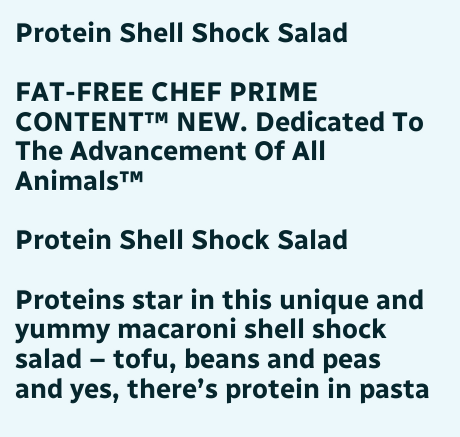Protein Shell Shock Salad

FAT-FREE CHEF PRIME CONTENT™ NEW. Dedicated To The Advancement Of All Animals™

Protein Shell Shock Salad

Proteins star in this unique and yummy macaroni shell shock salad – tofu, beans and peas and yes, there’s protein in pasta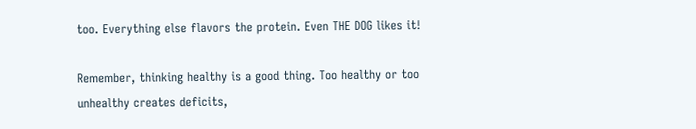too. Everything else flavors the protein. Even THE DOG likes it!

Remember, thinking healthy is a good thing. Too healthy or too unhealthy creates deficits,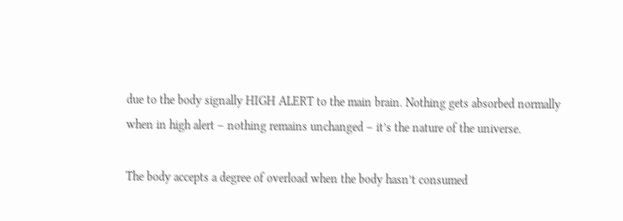due to the body signally HIGH ALERT to the main brain. Nothing gets absorbed normally when in high alert – nothing remains unchanged – it’s the nature of the universe.

The body accepts a degree of overload when the body hasn’t consumed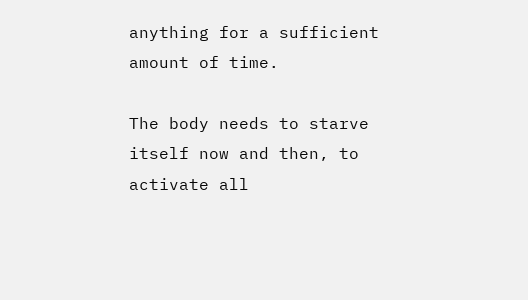anything for a sufficient amount of time.

The body needs to starve itself now and then, to activate all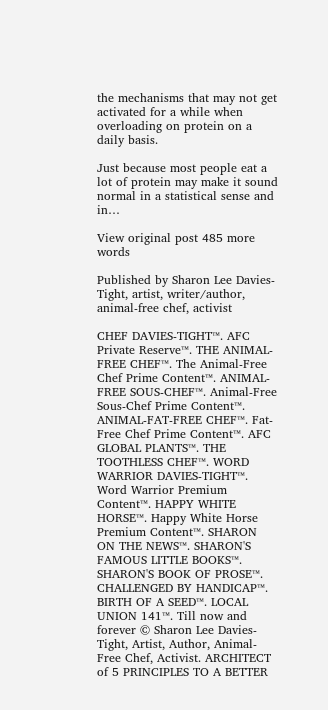the mechanisms that may not get activated for a while when overloading on protein on a daily basis.

Just because most people eat a lot of protein may make it sound normal in a statistical sense and in…

View original post 485 more words

Published by Sharon Lee Davies-Tight, artist, writer/author, animal-free chef, activist

CHEF DAVIES-TIGHT™. AFC Private Reserve™. THE ANIMAL-FREE CHEF™. The Animal-Free Chef Prime Content™. ANIMAL-FREE SOUS-CHEF™. Animal-Free Sous-Chef Prime Content™. ANIMAL-FAT-FREE CHEF™. Fat-Free Chef Prime Content™. AFC GLOBAL PLANTS™. THE TOOTHLESS CHEF™. WORD WARRIOR DAVIES-TIGHT™. Word Warrior Premium Content™. HAPPY WHITE HORSE™. Happy White Horse Premium Content™. SHARON ON THE NEWS™. SHARON'S FAMOUS LITTLE BOOKS™. SHARON'S BOOK OF PROSE™. CHALLENGED BY HANDICAP™. BIRTH OF A SEED™. LOCAL UNION 141™. Till now and forever © Sharon Lee Davies-Tight, Artist, Author, Animal-Free Chef, Activist. ARCHITECT of 5 PRINCIPLES TO A BETTER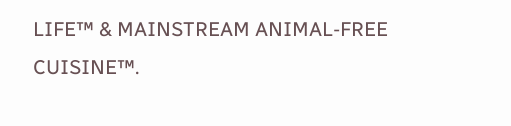LIFE™ & MAINSTREAM ANIMAL-FREE CUISINE™.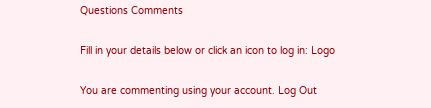Questions Comments

Fill in your details below or click an icon to log in: Logo

You are commenting using your account. Log Out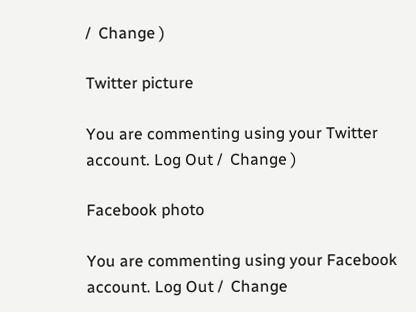/  Change )

Twitter picture

You are commenting using your Twitter account. Log Out /  Change )

Facebook photo

You are commenting using your Facebook account. Log Out /  Change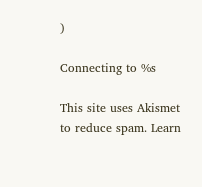)

Connecting to %s

This site uses Akismet to reduce spam. Learn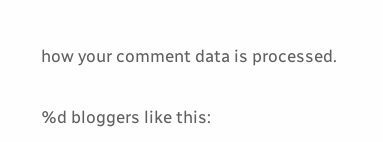how your comment data is processed.

%d bloggers like this: